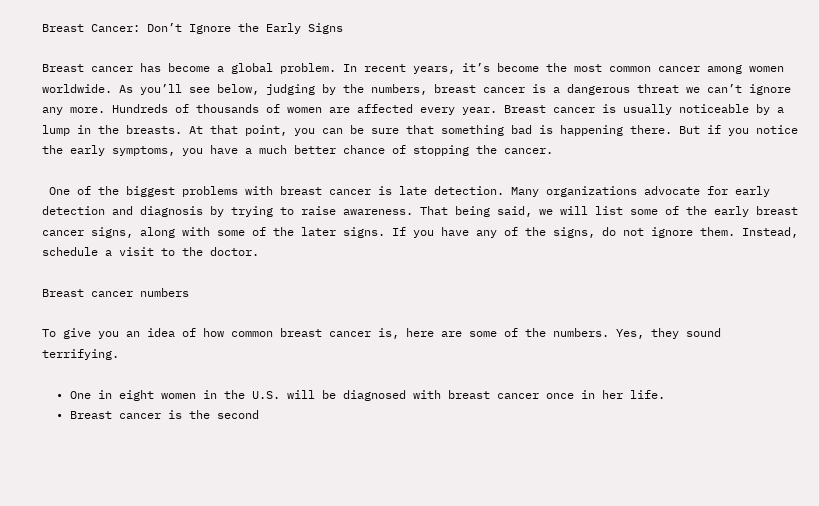Breast Cancer: Don’t Ignore the Early Signs

Breast cancer has become a global problem. In recent years, it’s become the most common cancer among women worldwide. As you’ll see below, judging by the numbers, breast cancer is a dangerous threat we can’t ignore any more. Hundreds of thousands of women are affected every year. Breast cancer is usually noticeable by a lump in the breasts. At that point, you can be sure that something bad is happening there. But if you notice the early symptoms, you have a much better chance of stopping the cancer.

 One of the biggest problems with breast cancer is late detection. Many organizations advocate for early detection and diagnosis by trying to raise awareness. That being said, we will list some of the early breast cancer signs, along with some of the later signs. If you have any of the signs, do not ignore them. Instead, schedule a visit to the doctor.

Breast cancer numbers

To give you an idea of how common breast cancer is, here are some of the numbers. Yes, they sound terrifying.

  • One in eight women in the U.S. will be diagnosed with breast cancer once in her life.
  • Breast cancer is the second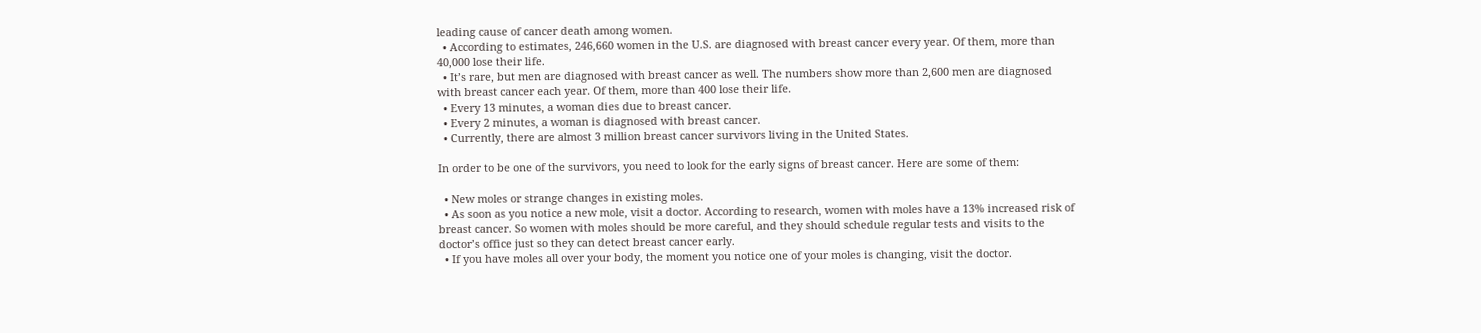leading cause of cancer death among women.
  • According to estimates, 246,660 women in the U.S. are diagnosed with breast cancer every year. Of them, more than 40,000 lose their life.
  • It’s rare, but men are diagnosed with breast cancer as well. The numbers show more than 2,600 men are diagnosed with breast cancer each year. Of them, more than 400 lose their life.
  • Every 13 minutes, a woman dies due to breast cancer.
  • Every 2 minutes, a woman is diagnosed with breast cancer.
  • Currently, there are almost 3 million breast cancer survivors living in the United States.

In order to be one of the survivors, you need to look for the early signs of breast cancer. Here are some of them:

  • New moles or strange changes in existing moles.
  • As soon as you notice a new mole, visit a doctor. According to research, women with moles have a 13% increased risk of breast cancer. So women with moles should be more careful, and they should schedule regular tests and visits to the doctor’s office just so they can detect breast cancer early.
  • If you have moles all over your body, the moment you notice one of your moles is changing, visit the doctor.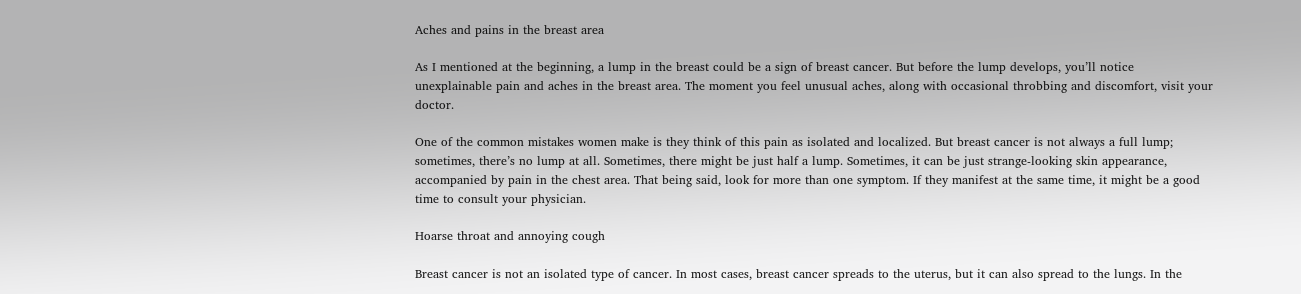Aches and pains in the breast area

As I mentioned at the beginning, a lump in the breast could be a sign of breast cancer. But before the lump develops, you’ll notice unexplainable pain and aches in the breast area. The moment you feel unusual aches, along with occasional throbbing and discomfort, visit your doctor.

One of the common mistakes women make is they think of this pain as isolated and localized. But breast cancer is not always a full lump; sometimes, there’s no lump at all. Sometimes, there might be just half a lump. Sometimes, it can be just strange-looking skin appearance, accompanied by pain in the chest area. That being said, look for more than one symptom. If they manifest at the same time, it might be a good time to consult your physician.

Hoarse throat and annoying cough

Breast cancer is not an isolated type of cancer. In most cases, breast cancer spreads to the uterus, but it can also spread to the lungs. In the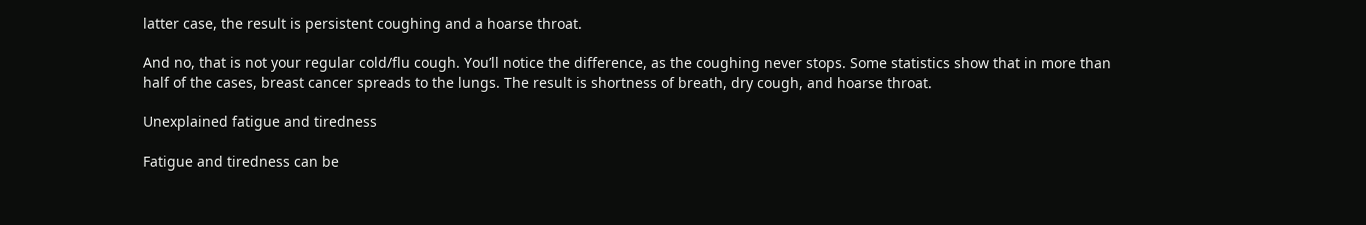latter case, the result is persistent coughing and a hoarse throat.

And no, that is not your regular cold/flu cough. You’ll notice the difference, as the coughing never stops. Some statistics show that in more than half of the cases, breast cancer spreads to the lungs. The result is shortness of breath, dry cough, and hoarse throat.

Unexplained fatigue and tiredness

Fatigue and tiredness can be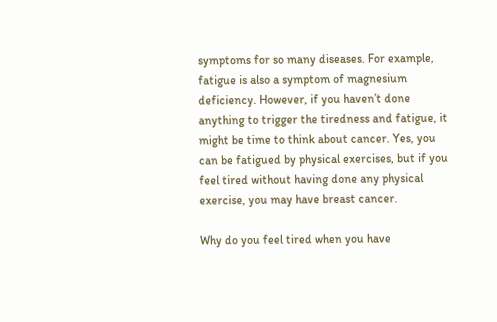symptoms for so many diseases. For example, fatigue is also a symptom of magnesium deficiency. However, if you haven’t done anything to trigger the tiredness and fatigue, it might be time to think about cancer. Yes, you can be fatigued by physical exercises, but if you feel tired without having done any physical exercise, you may have breast cancer.

Why do you feel tired when you have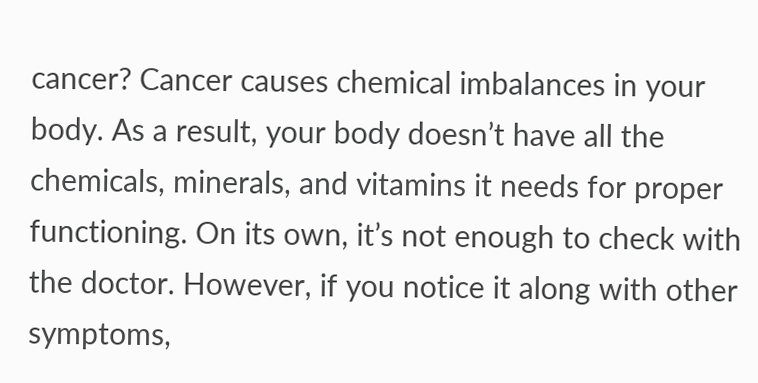cancer? Cancer causes chemical imbalances in your body. As a result, your body doesn’t have all the chemicals, minerals, and vitamins it needs for proper functioning. On its own, it’s not enough to check with the doctor. However, if you notice it along with other symptoms,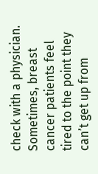check with a physician. Sometimes, breast cancer patients feel tired to the point they can’t get up from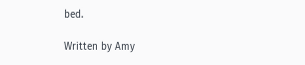bed.

Written by Amy